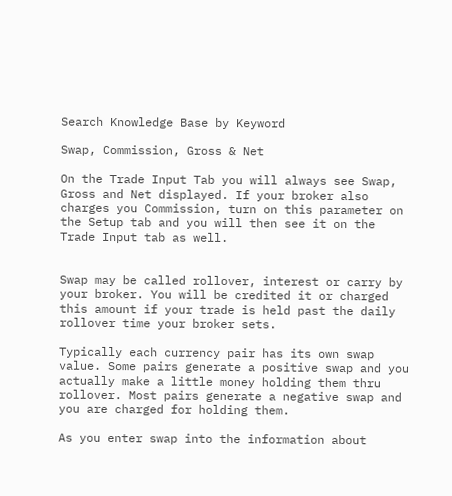Search Knowledge Base by Keyword

Swap, Commission, Gross & Net

On the Trade Input Tab you will always see Swap, Gross and Net displayed. If your broker also charges you Commission, turn on this parameter on the Setup tab and you will then see it on the Trade Input tab as well.


Swap may be called rollover, interest or carry by your broker. You will be credited it or charged this amount if your trade is held past the daily rollover time your broker sets.

Typically each currency pair has its own swap value. Some pairs generate a positive swap and you actually make a little money holding them thru rollover. Most pairs generate a negative swap and you are charged for holding them.

As you enter swap into the information about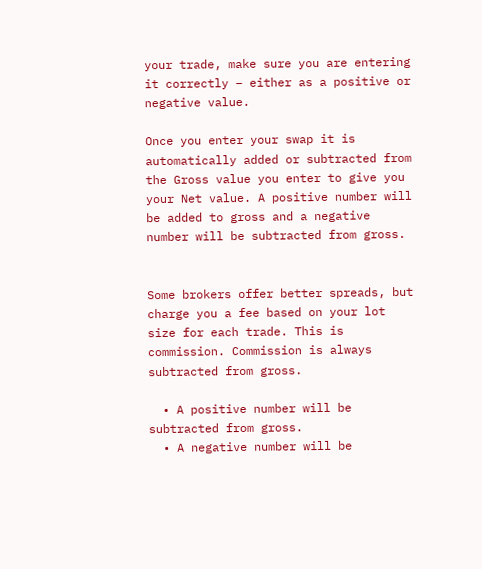your trade, make sure you are entering it correctly – either as a positive or negative value.

Once you enter your swap it is automatically added or subtracted from the Gross value you enter to give you your Net value. A positive number will be added to gross and a negative number will be subtracted from gross.


Some brokers offer better spreads, but charge you a fee based on your lot size for each trade. This is commission. Commission is always subtracted from gross.

  • A positive number will be subtracted from gross.
  • A negative number will be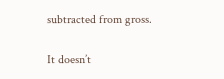subtracted from gross.

It doesn’t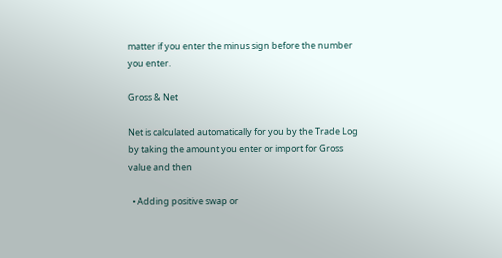matter if you enter the minus sign before the number you enter.

Gross & Net

Net is calculated automatically for you by the Trade Log by taking the amount you enter or import for Gross value and then

  • Adding positive swap or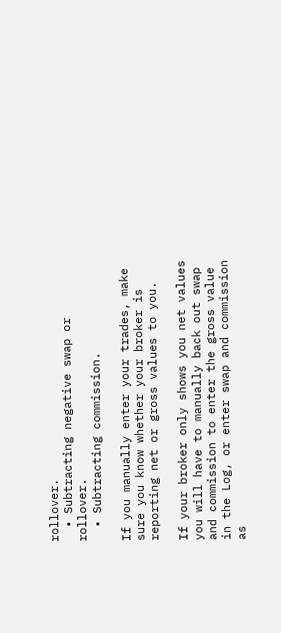rollover.
  • Subtracting negative swap or rollover.
  • Subtracting commission.

If you manually enter your trades, make sure you know whether your broker is reporting net or gross values to you.

If your broker only shows you net values you will have to manually back out swap and commission to enter the gross value in the Log, or enter swap and commission as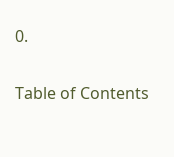0.

Table of Contents